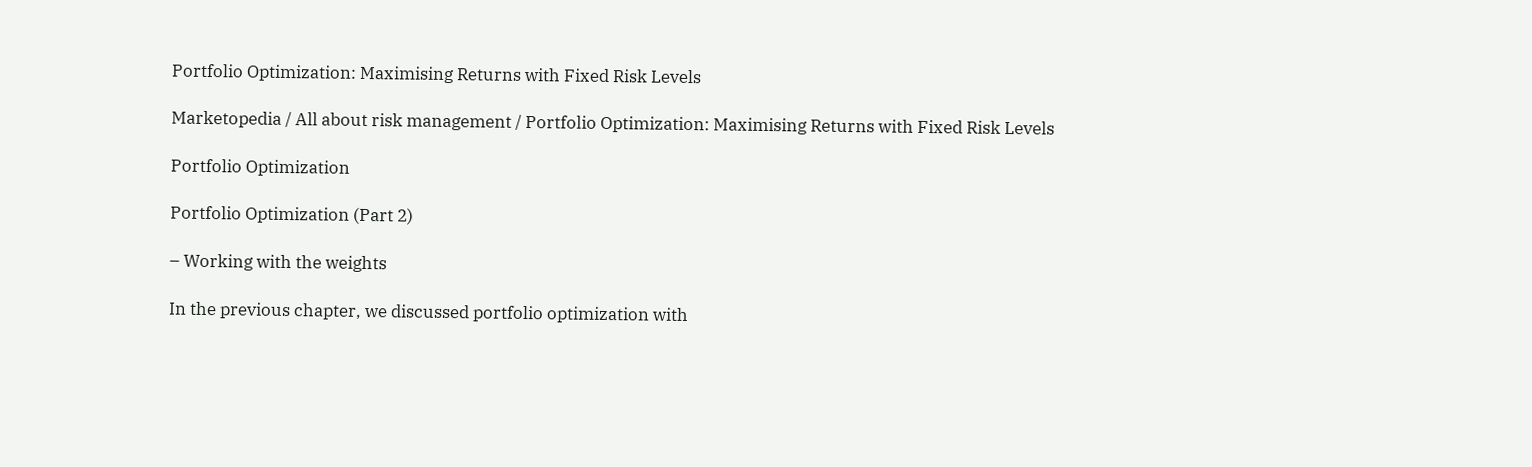Portfolio Optimization: Maximising Returns with Fixed Risk Levels

Marketopedia / All about risk management / Portfolio Optimization: Maximising Returns with Fixed Risk Levels

Portfolio Optimization

Portfolio Optimization (Part 2)

– Working with the weights

In the previous chapter, we discussed portfolio optimization with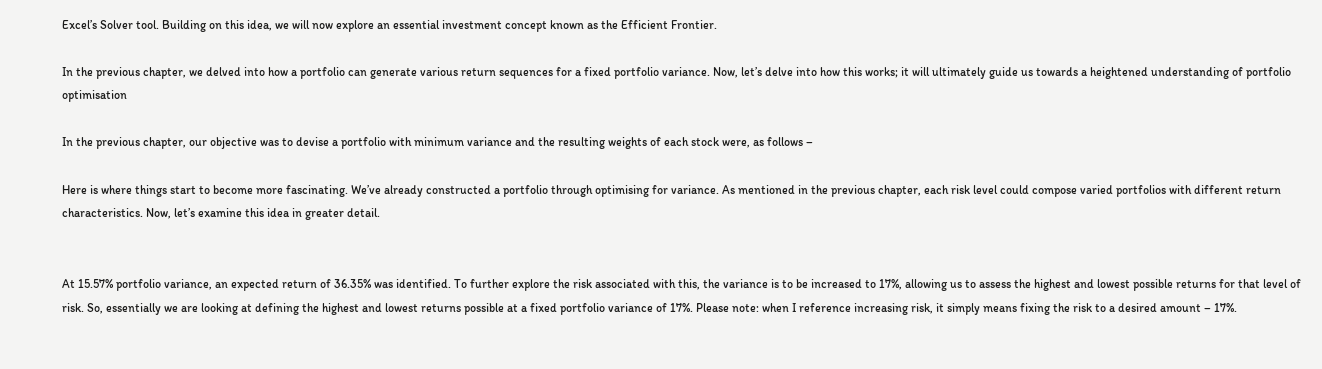Excel’s Solver tool. Building on this idea, we will now explore an essential investment concept known as the Efficient Frontier.

In the previous chapter, we delved into how a portfolio can generate various return sequences for a fixed portfolio variance. Now, let’s delve into how this works; it will ultimately guide us towards a heightened understanding of portfolio optimisation

In the previous chapter, our objective was to devise a portfolio with minimum variance and the resulting weights of each stock were, as follows –

Here is where things start to become more fascinating. We’ve already constructed a portfolio through optimising for variance. As mentioned in the previous chapter, each risk level could compose varied portfolios with different return characteristics. Now, let’s examine this idea in greater detail.


At 15.57% portfolio variance, an expected return of 36.35% was identified. To further explore the risk associated with this, the variance is to be increased to 17%, allowing us to assess the highest and lowest possible returns for that level of risk. So, essentially we are looking at defining the highest and lowest returns possible at a fixed portfolio variance of 17%. Please note: when I reference increasing risk, it simply means fixing the risk to a desired amount – 17%.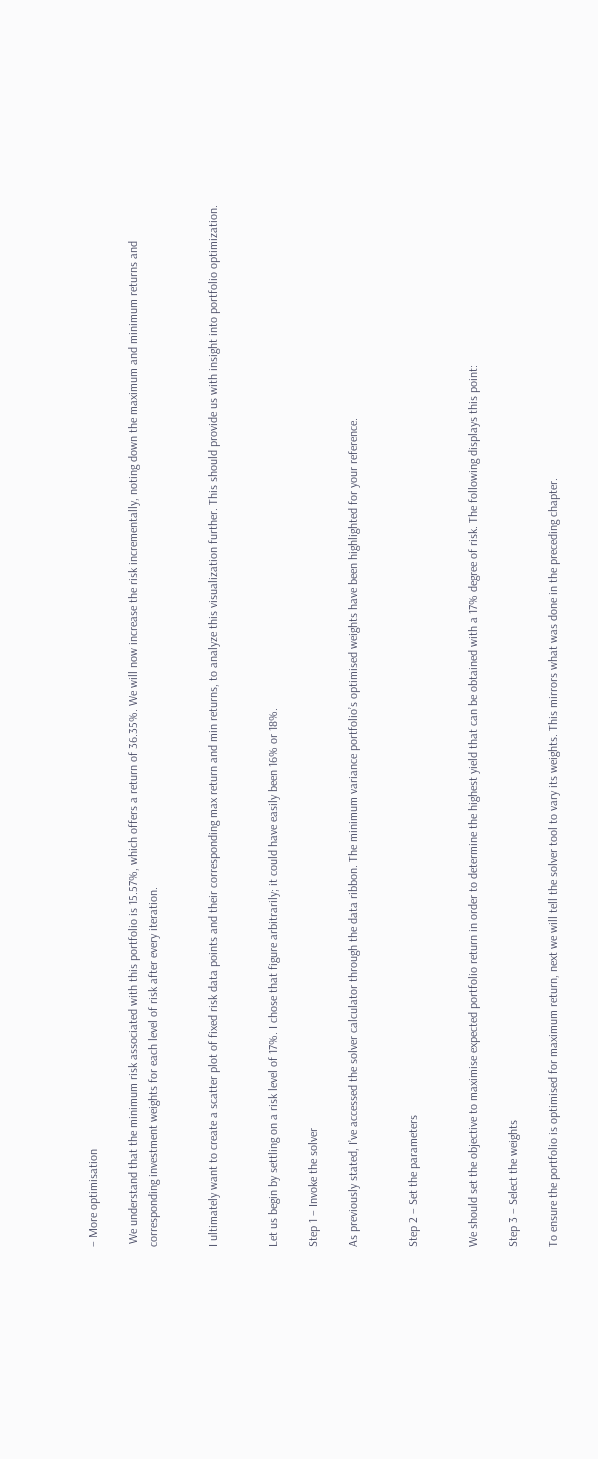– More optimisation

 We understand that the minimum risk associated with this portfolio is 15.57%, which offers a return of 36.35%. We will now increase the risk incrementally, noting down the maximum and minimum returns and corresponding investment weights for each level of risk after every iteration.


I ultimately want to create a scatter plot of fixed risk data points and their corresponding max return and min returns, to analyze this visualization further. This should provide us with insight into portfolio optimization.


Let us begin by settling on a risk level of 17%. I chose that figure arbitrarily; it could have easily been 16% or 18%.

Step 1 – Invoke the solver

As previously stated, I’ve accessed the solver calculator through the data ribbon. The minimum variance portfolio’s optimised weights have been highlighted for your reference.


Step 2 – Set the parameters


We should set the objective to maximise expected portfolio return in order to determine the highest yield that can be obtained with a 17% degree of risk. The following displays this point:

Step 3 – Select the weights

To ensure the portfolio is optimised for maximum return, next we will tell the solver tool to vary its weights. This mirrors what was done in the preceding chapter.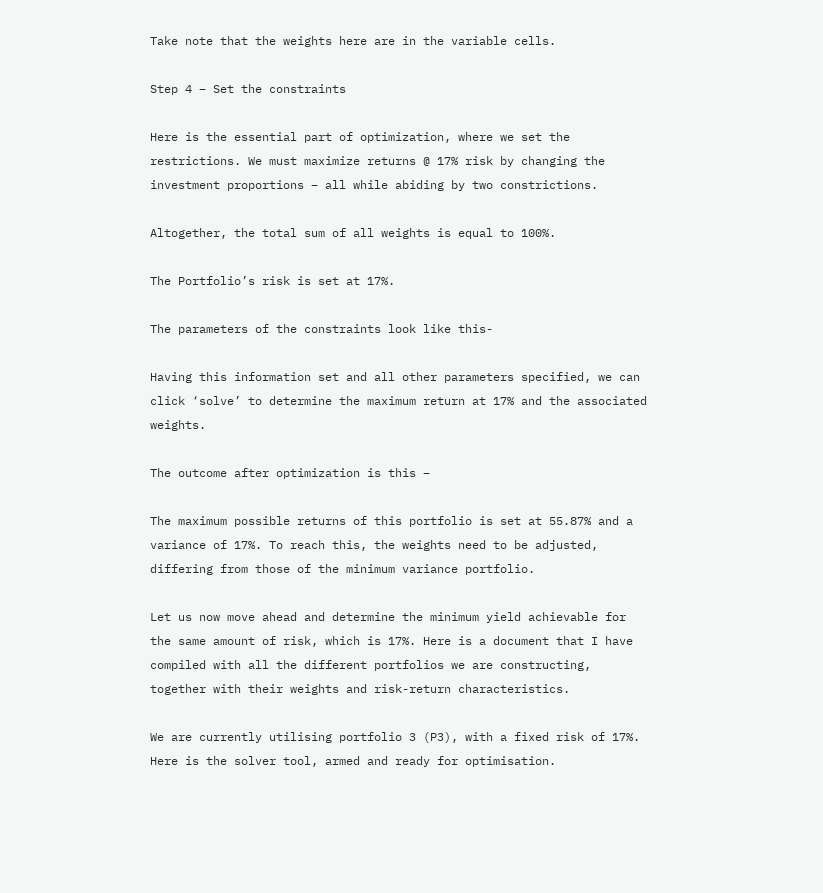Take note that the weights here are in the variable cells.

Step 4 – Set the constraints

Here is the essential part of optimization, where we set the restrictions. We must maximize returns @ 17% risk by changing the investment proportions – all while abiding by two constrictions.

Altogether, the total sum of all weights is equal to 100%.

The Portfolio’s risk is set at 17%.

The parameters of the constraints look like this-

Having this information set and all other parameters specified, we can click ‘solve’ to determine the maximum return at 17% and the associated weights.

The outcome after optimization is this –

The maximum possible returns of this portfolio is set at 55.87% and a variance of 17%. To reach this, the weights need to be adjusted, differing from those of the minimum variance portfolio.

Let us now move ahead and determine the minimum yield achievable for the same amount of risk, which is 17%. Here is a document that I have compiled with all the different portfolios we are constructing, together with their weights and risk-return characteristics.

We are currently utilising portfolio 3 (P3), with a fixed risk of 17%. Here is the solver tool, armed and ready for optimisation.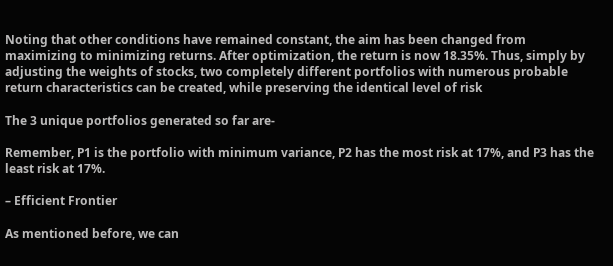Noting that other conditions have remained constant, the aim has been changed from maximizing to minimizing returns. After optimization, the return is now 18.35%. Thus, simply by adjusting the weights of stocks, two completely different portfolios with numerous probable return characteristics can be created, while preserving the identical level of risk

The 3 unique portfolios generated so far are-

Remember, P1 is the portfolio with minimum variance, P2 has the most risk at 17%, and P3 has the least risk at 17%.

– Efficient Frontier

As mentioned before, we can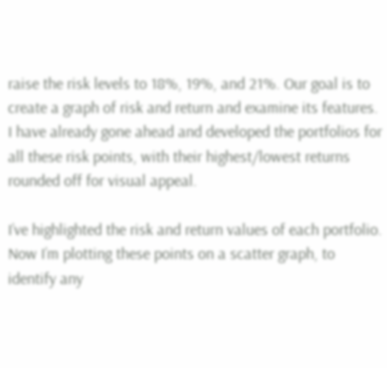raise the risk levels to 18%, 19%, and 21%. Our goal is to create a graph of risk and return and examine its features. I have already gone ahead and developed the portfolios for all these risk points, with their highest/lowest returns rounded off for visual appeal.

I’ve highlighted the risk and return values of each portfolio. Now I’m plotting these points on a scatter graph, to identify any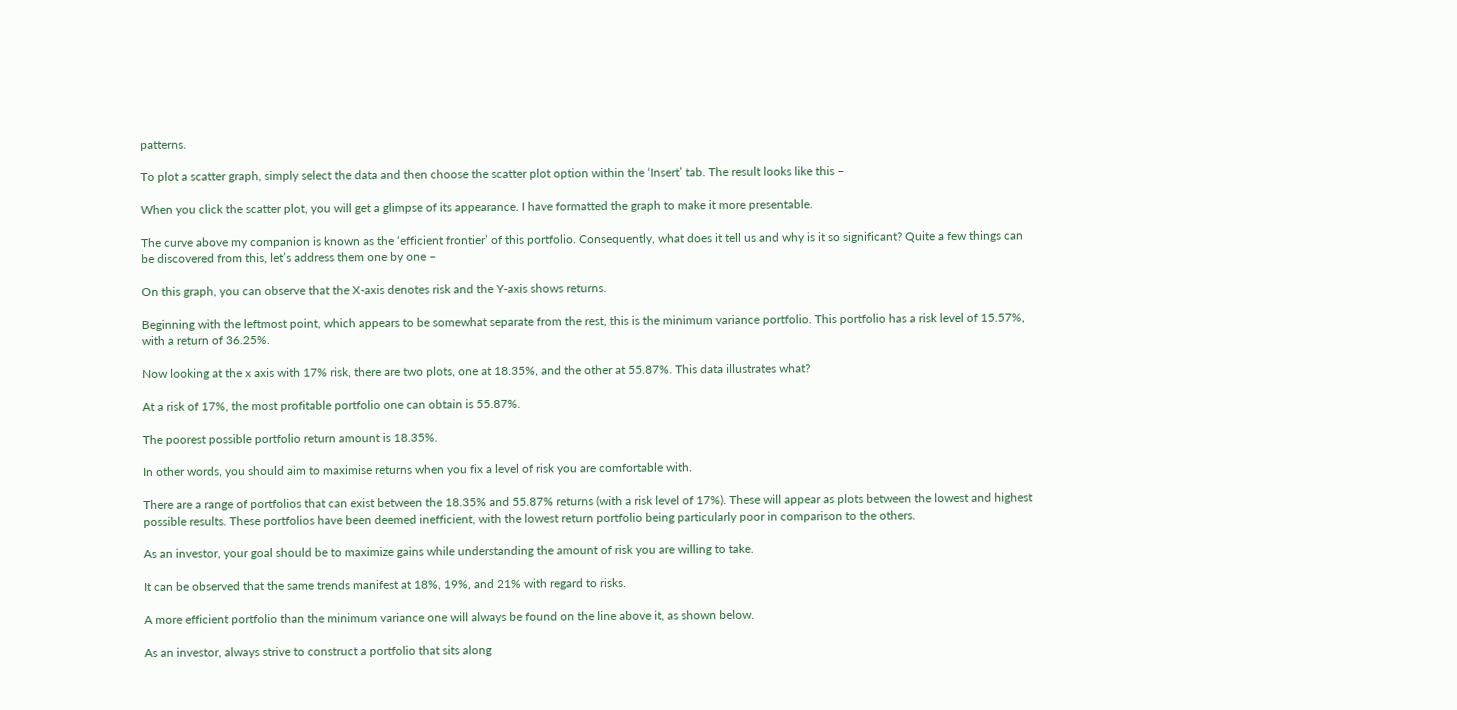patterns.

To plot a scatter graph, simply select the data and then choose the scatter plot option within the ‘Insert’ tab. The result looks like this –

When you click the scatter plot, you will get a glimpse of its appearance. I have formatted the graph to make it more presentable.

The curve above my companion is known as the ‘efficient frontier’ of this portfolio. Consequently, what does it tell us and why is it so significant? Quite a few things can be discovered from this, let’s address them one by one –

On this graph, you can observe that the X-axis denotes risk and the Y-axis shows returns.

Beginning with the leftmost point, which appears to be somewhat separate from the rest, this is the minimum variance portfolio. This portfolio has a risk level of 15.57%, with a return of 36.25%.

Now looking at the x axis with 17% risk, there are two plots, one at 18.35%, and the other at 55.87%. This data illustrates what?

At a risk of 17%, the most profitable portfolio one can obtain is 55.87%.

The poorest possible portfolio return amount is 18.35%.

In other words, you should aim to maximise returns when you fix a level of risk you are comfortable with.

There are a range of portfolios that can exist between the 18.35% and 55.87% returns (with a risk level of 17%). These will appear as plots between the lowest and highest possible results. These portfolios have been deemed inefficient, with the lowest return portfolio being particularly poor in comparison to the others.

As an investor, your goal should be to maximize gains while understanding the amount of risk you are willing to take.

It can be observed that the same trends manifest at 18%, 19%, and 21% with regard to risks.

A more efficient portfolio than the minimum variance one will always be found on the line above it, as shown below.

As an investor, always strive to construct a portfolio that sits along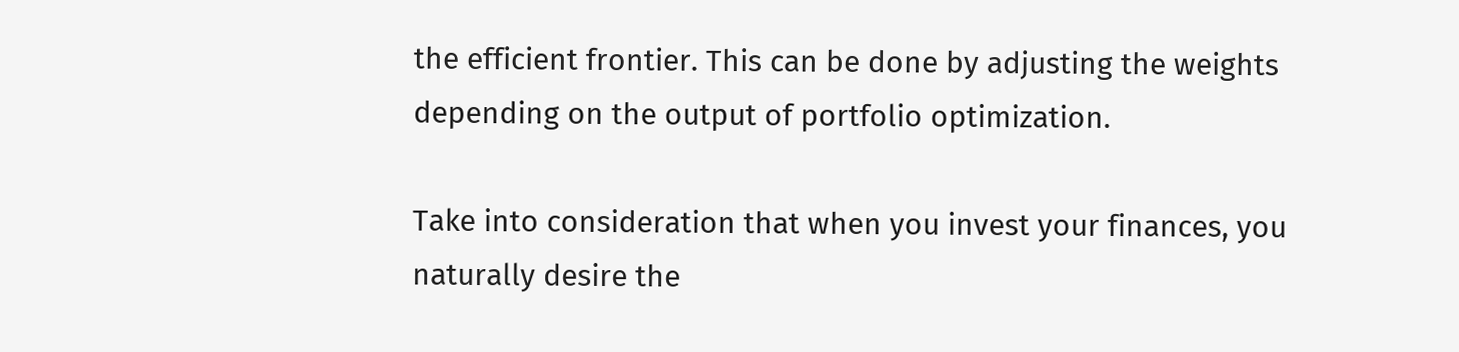the efficient frontier. This can be done by adjusting the weights depending on the output of portfolio optimization.

Take into consideration that when you invest your finances, you naturally desire the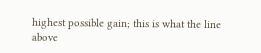highest possible gain; this is what the line above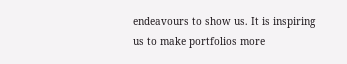endeavours to show us. It is inspiring us to make portfolios more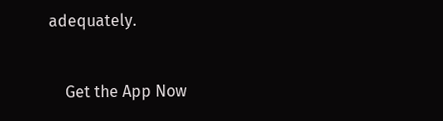adequately.


    Get the App Now